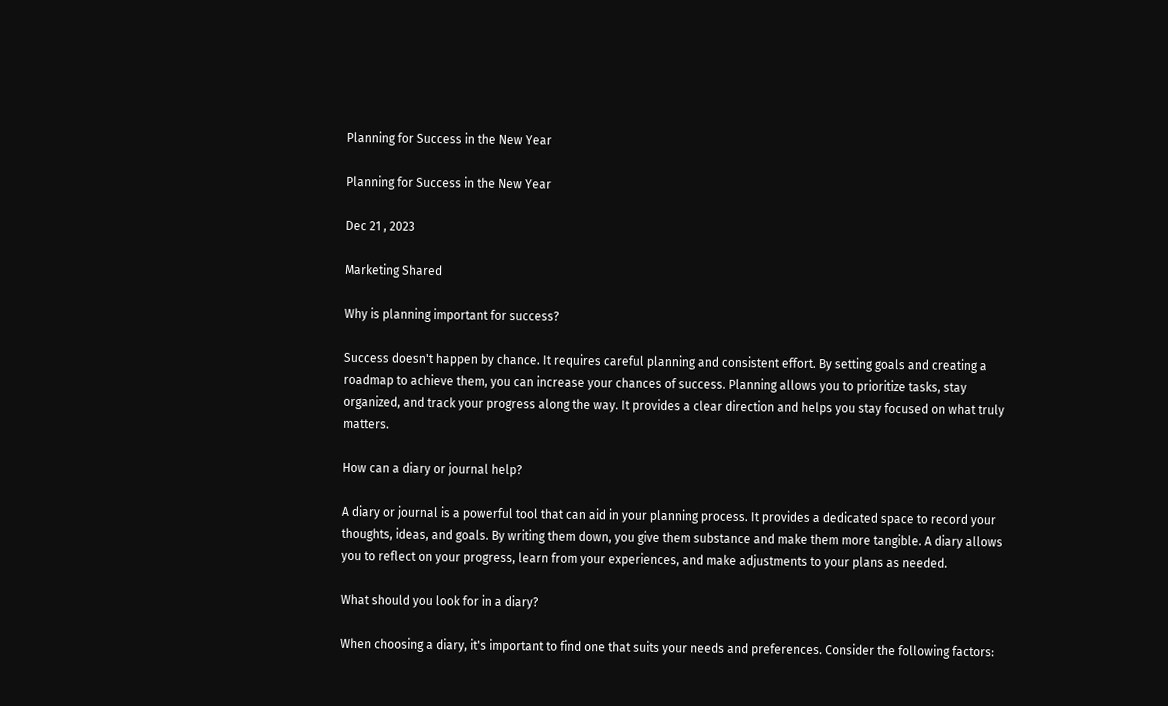Planning for Success in the New Year

Planning for Success in the New Year

Dec 21 , 2023

Marketing Shared

Why is planning important for success?

Success doesn't happen by chance. It requires careful planning and consistent effort. By setting goals and creating a roadmap to achieve them, you can increase your chances of success. Planning allows you to prioritize tasks, stay organized, and track your progress along the way. It provides a clear direction and helps you stay focused on what truly matters.

How can a diary or journal help?

A diary or journal is a powerful tool that can aid in your planning process. It provides a dedicated space to record your thoughts, ideas, and goals. By writing them down, you give them substance and make them more tangible. A diary allows you to reflect on your progress, learn from your experiences, and make adjustments to your plans as needed.

What should you look for in a diary?

When choosing a diary, it's important to find one that suits your needs and preferences. Consider the following factors: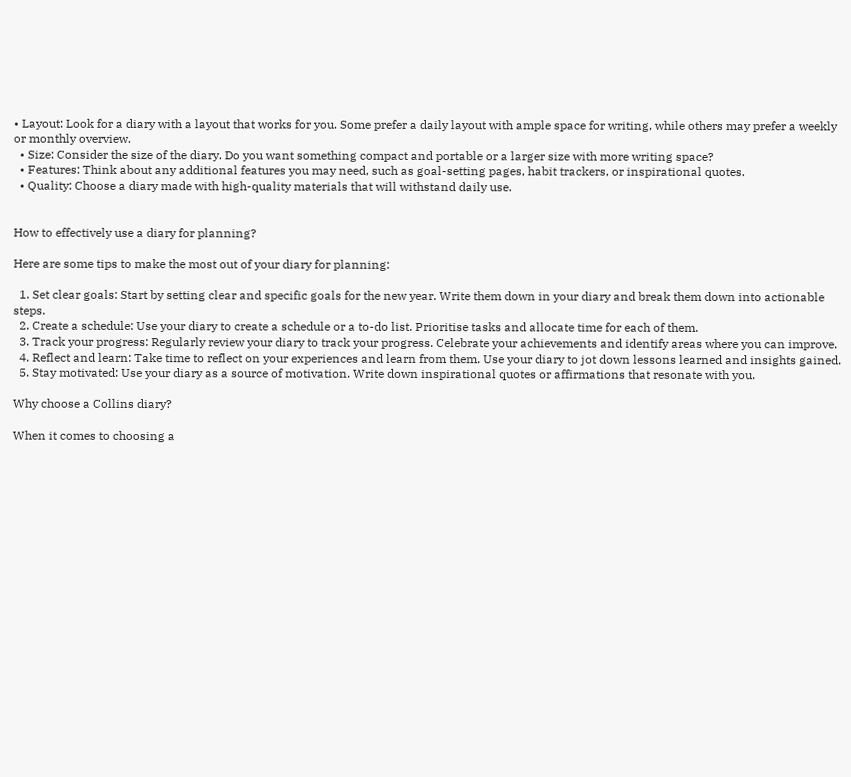• Layout: Look for a diary with a layout that works for you. Some prefer a daily layout with ample space for writing, while others may prefer a weekly or monthly overview.
  • Size: Consider the size of the diary. Do you want something compact and portable or a larger size with more writing space?
  • Features: Think about any additional features you may need, such as goal-setting pages, habit trackers, or inspirational quotes.
  • Quality: Choose a diary made with high-quality materials that will withstand daily use.


How to effectively use a diary for planning?

Here are some tips to make the most out of your diary for planning:

  1. Set clear goals: Start by setting clear and specific goals for the new year. Write them down in your diary and break them down into actionable steps.
  2. Create a schedule: Use your diary to create a schedule or a to-do list. Prioritise tasks and allocate time for each of them.
  3. Track your progress: Regularly review your diary to track your progress. Celebrate your achievements and identify areas where you can improve.
  4. Reflect and learn: Take time to reflect on your experiences and learn from them. Use your diary to jot down lessons learned and insights gained.
  5. Stay motivated: Use your diary as a source of motivation. Write down inspirational quotes or affirmations that resonate with you.

Why choose a Collins diary?

When it comes to choosing a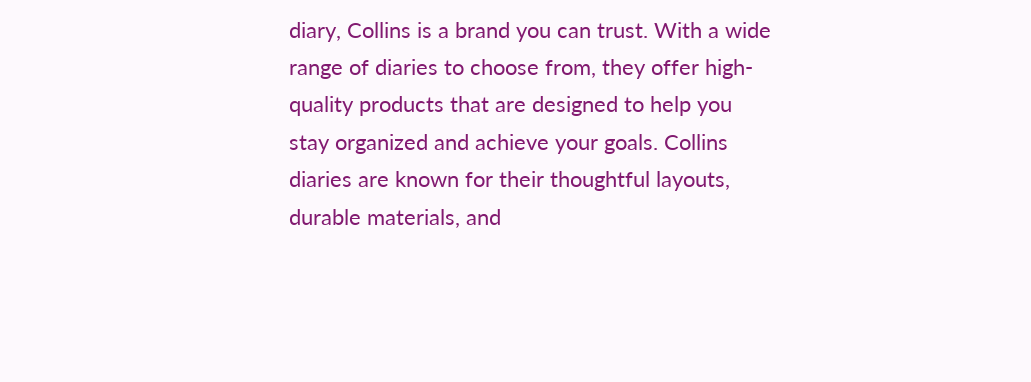diary, Collins is a brand you can trust. With a wide range of diaries to choose from, they offer high-quality products that are designed to help you stay organized and achieve your goals. Collins diaries are known for their thoughtful layouts, durable materials, and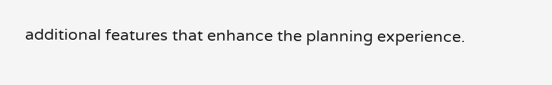additional features that enhance the planning experience.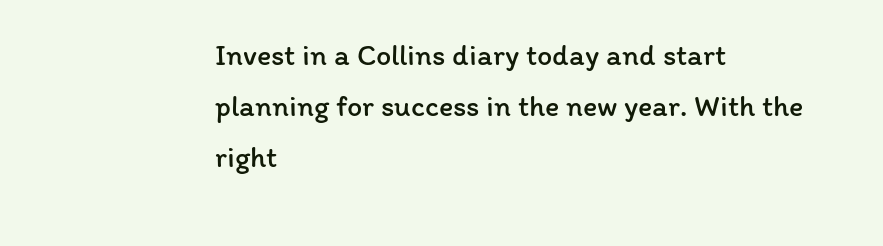Invest in a Collins diary today and start planning for success in the new year. With the right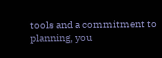tools and a commitment to planning, you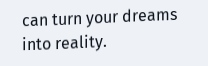can turn your dreams into reality.